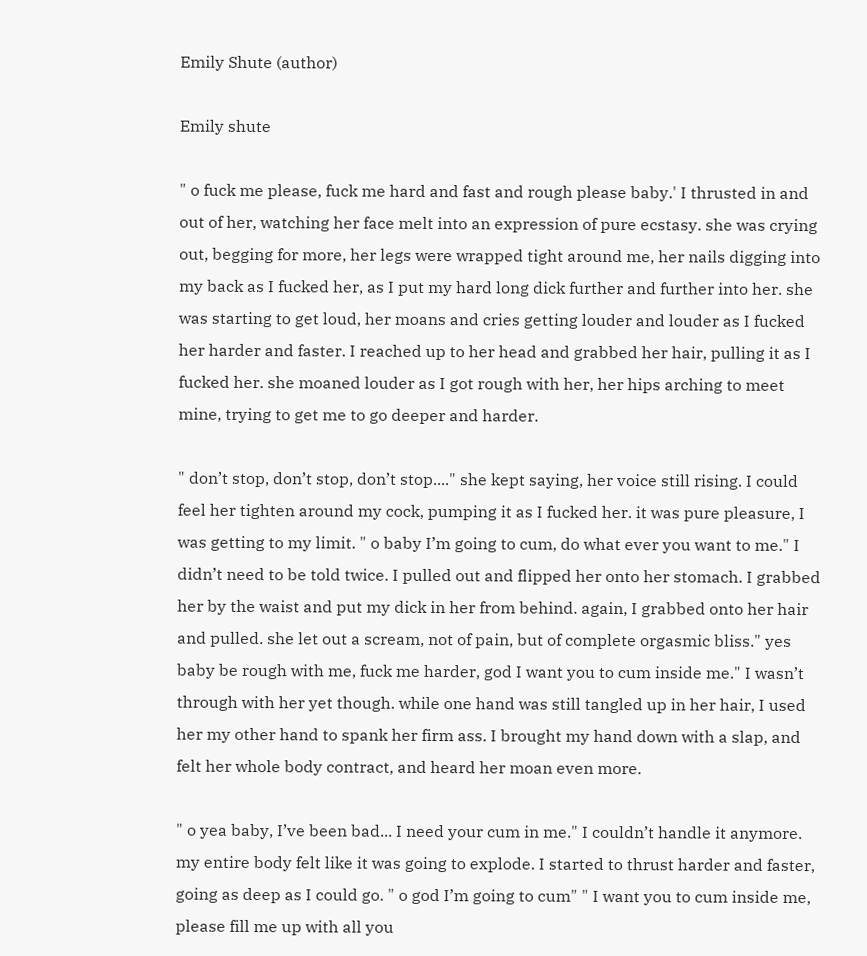Emily Shute (author)

Emily shute

" o fuck me please, fuck me hard and fast and rough please baby.' I thrusted in and out of her, watching her face melt into an expression of pure ecstasy. she was crying out, begging for more, her legs were wrapped tight around me, her nails digging into my back as I fucked her, as I put my hard long dick further and further into her. she was starting to get loud, her moans and cries getting louder and louder as I fucked her harder and faster. I reached up to her head and grabbed her hair, pulling it as I fucked her. she moaned louder as I got rough with her, her hips arching to meet mine, trying to get me to go deeper and harder.

" don’t stop, don’t stop, don’t stop...." she kept saying, her voice still rising. I could feel her tighten around my cock, pumping it as I fucked her. it was pure pleasure, I was getting to my limit. " o baby I’m going to cum, do what ever you want to me." I didn’t need to be told twice. I pulled out and flipped her onto her stomach. I grabbed her by the waist and put my dick in her from behind. again, I grabbed onto her hair and pulled. she let out a scream, not of pain, but of complete orgasmic bliss." yes baby be rough with me, fuck me harder, god I want you to cum inside me." I wasn’t through with her yet though. while one hand was still tangled up in her hair, I used her my other hand to spank her firm ass. I brought my hand down with a slap, and felt her whole body contract, and heard her moan even more.

" o yea baby, I’ve been bad... I need your cum in me." I couldn’t handle it anymore. my entire body felt like it was going to explode. I started to thrust harder and faster, going as deep as I could go. " o god I’m going to cum" " I want you to cum inside me, please fill me up with all you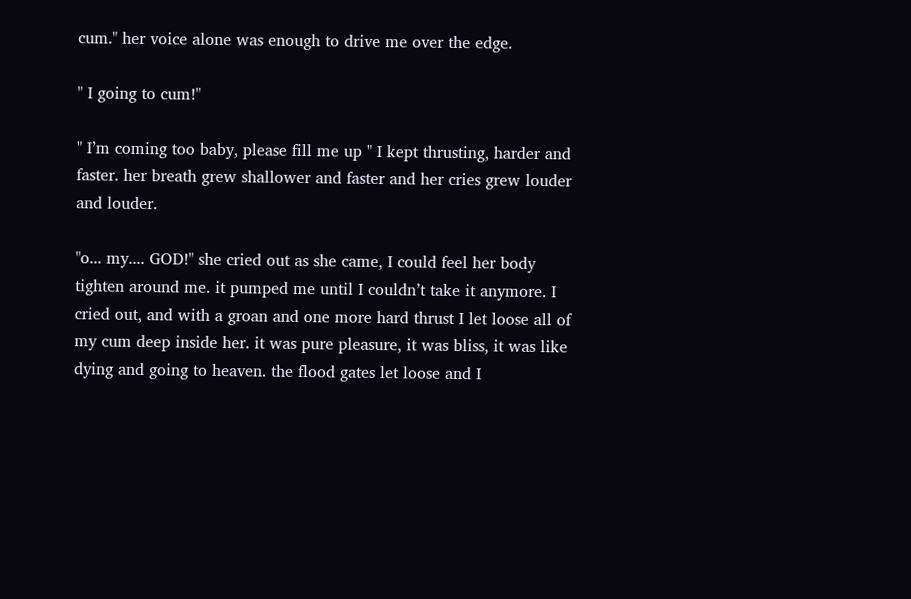cum." her voice alone was enough to drive me over the edge.

" I going to cum!"

" I’m coming too baby, please fill me up " I kept thrusting, harder and faster. her breath grew shallower and faster and her cries grew louder and louder.

"o... my.... GOD!" she cried out as she came, I could feel her body tighten around me. it pumped me until I couldn’t take it anymore. I cried out, and with a groan and one more hard thrust I let loose all of my cum deep inside her. it was pure pleasure, it was bliss, it was like dying and going to heaven. the flood gates let loose and I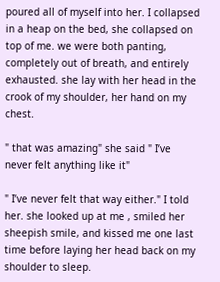poured all of myself into her. I collapsed in a heap on the bed, she collapsed on top of me. we were both panting, completely out of breath, and entirely exhausted. she lay with her head in the crook of my shoulder, her hand on my chest.

" that was amazing" she said " I’ve never felt anything like it"

" I’ve never felt that way either." I told her. she looked up at me , smiled her sheepish smile, and kissed me one last time before laying her head back on my shoulder to sleep.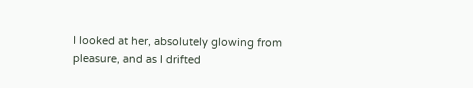I looked at her, absolutely glowing from pleasure, and as I drifted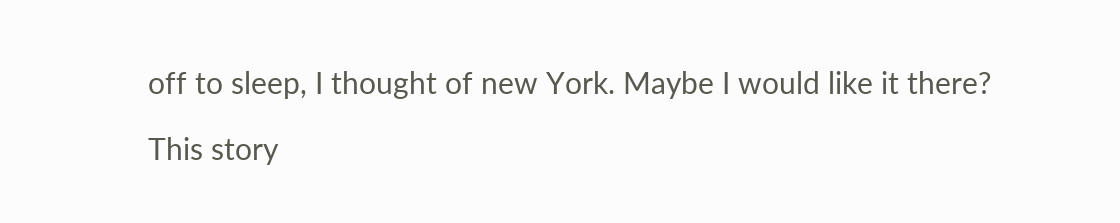off to sleep, I thought of new York. Maybe I would like it there?

This story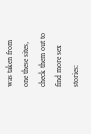was taken from one these sites, check them out to find more sex stories: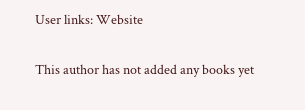User links: Website


This author has not added any books yet